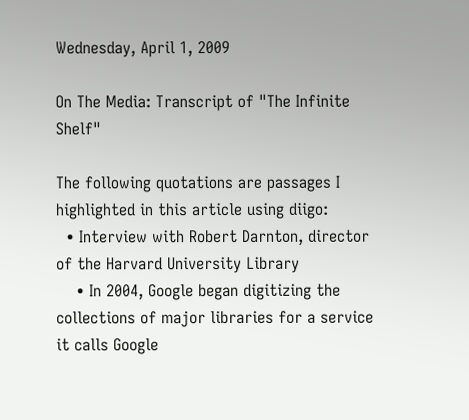Wednesday, April 1, 2009

On The Media: Transcript of "The Infinite Shelf"

The following quotations are passages I highlighted in this article using diigo:
  • Interview with Robert Darnton, director of the Harvard University Library
    • In 2004, Google began digitizing the collections of major libraries for a service it calls Google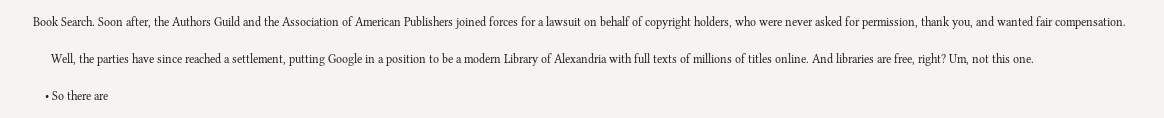Book Search. Soon after, the Authors Guild and the Association of American Publishers joined forces for a lawsuit on behalf of copyright holders, who were never asked for permission, thank you, and wanted fair compensation.

      Well, the parties have since reached a settlement, putting Google in a position to be a modern Library of Alexandria with full texts of millions of titles online. And libraries are free, right? Um, not this one.

    • So there are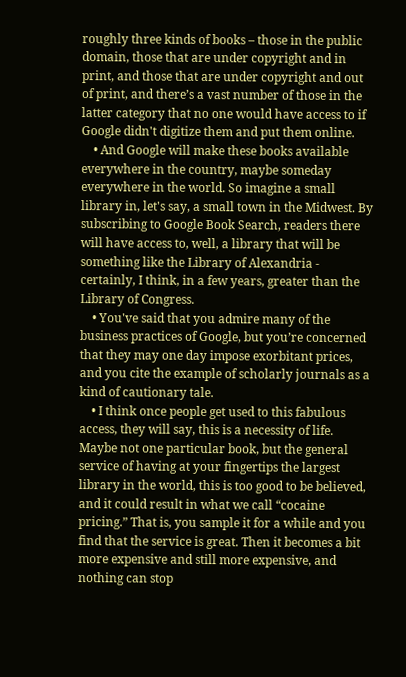roughly three kinds of books – those in the public domain, those that are under copyright and in print, and those that are under copyright and out of print, and there’s a vast number of those in the latter category that no one would have access to if Google didn't digitize them and put them online.
    • And Google will make these books available everywhere in the country, maybe someday everywhere in the world. So imagine a small library in, let's say, a small town in the Midwest. By subscribing to Google Book Search, readers there will have access to, well, a library that will be something like the Library of Alexandria - certainly, I think, in a few years, greater than the Library of Congress.
    • You've said that you admire many of the business practices of Google, but you’re concerned that they may one day impose exorbitant prices, and you cite the example of scholarly journals as a kind of cautionary tale.
    • I think once people get used to this fabulous access, they will say, this is a necessity of life. Maybe not one particular book, but the general service of having at your fingertips the largest library in the world, this is too good to be believed, and it could result in what we call “cocaine pricing.” That is, you sample it for a while and you find that the service is great. Then it becomes a bit more expensive and still more expensive, and nothing can stop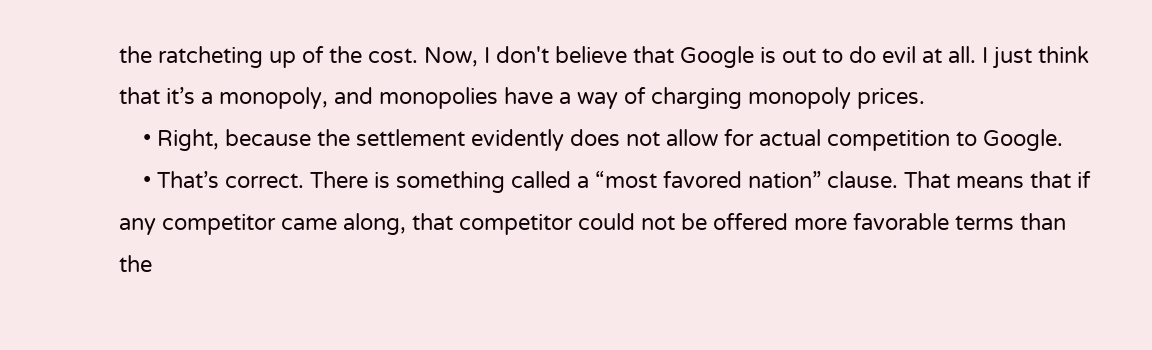the ratcheting up of the cost. Now, I don't believe that Google is out to do evil at all. I just think that it’s a monopoly, and monopolies have a way of charging monopoly prices.
    • Right, because the settlement evidently does not allow for actual competition to Google.
    • That’s correct. There is something called a “most favored nation” clause. That means that if any competitor came along, that competitor could not be offered more favorable terms than the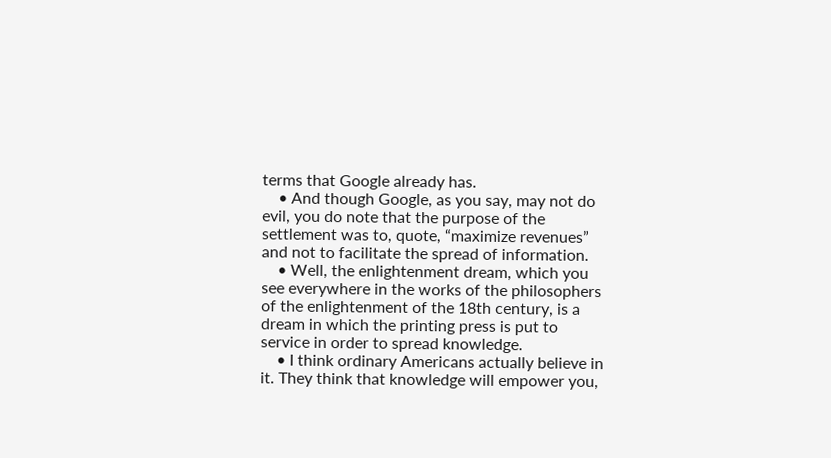terms that Google already has.
    • And though Google, as you say, may not do evil, you do note that the purpose of the settlement was to, quote, “maximize revenues” and not to facilitate the spread of information.
    • Well, the enlightenment dream, which you see everywhere in the works of the philosophers of the enlightenment of the 18th century, is a dream in which the printing press is put to service in order to spread knowledge.
    • I think ordinary Americans actually believe in it. They think that knowledge will empower you,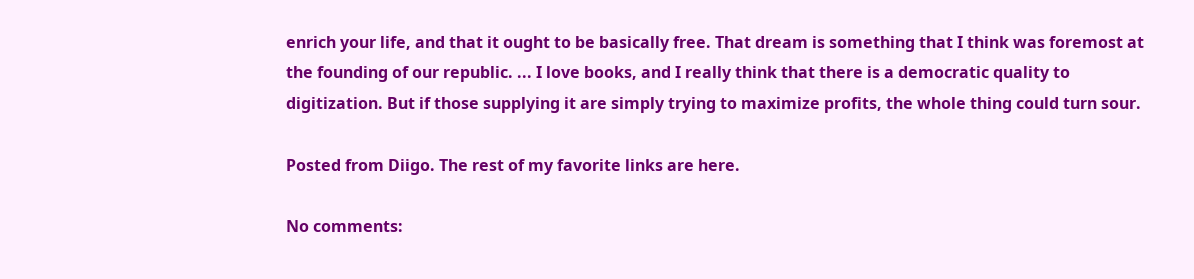enrich your life, and that it ought to be basically free. That dream is something that I think was foremost at the founding of our republic. ... I love books, and I really think that there is a democratic quality to digitization. But if those supplying it are simply trying to maximize profits, the whole thing could turn sour.

Posted from Diigo. The rest of my favorite links are here.

No comments: